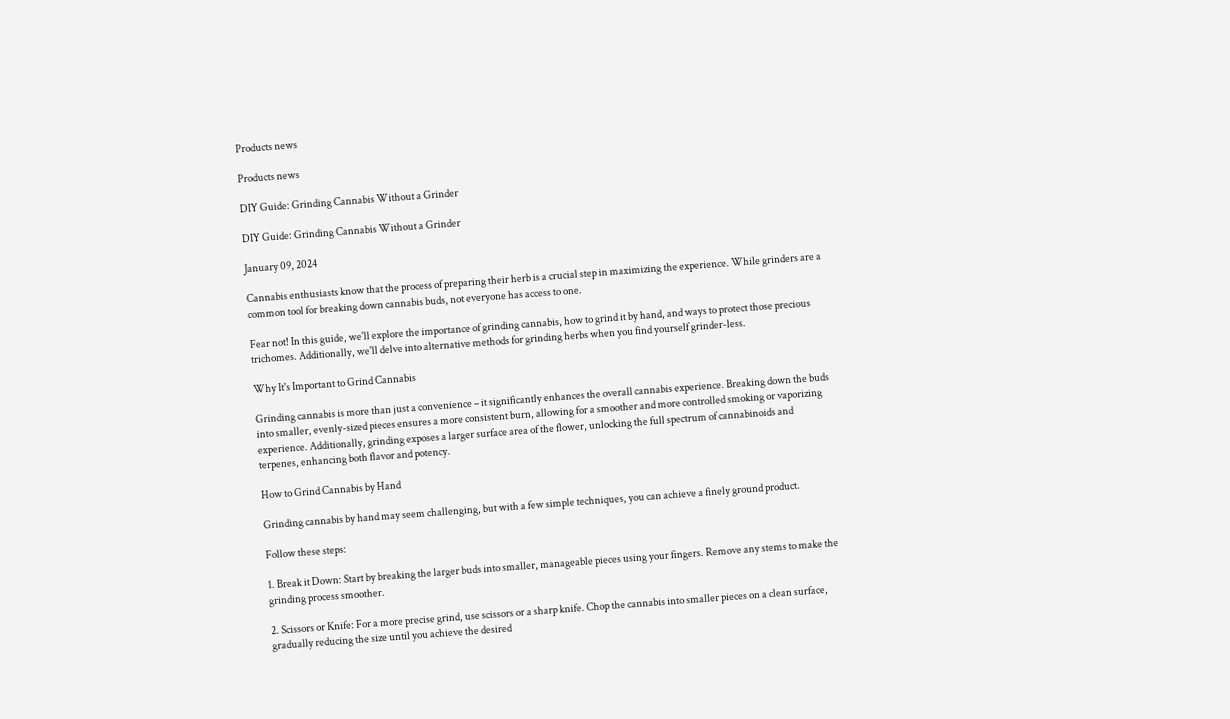Products news

Products news

DIY Guide: Grinding Cannabis Without a Grinder

DIY Guide: Grinding Cannabis Without a Grinder

January 09, 2024

Cannabis enthusiasts know that the process of preparing their herb is a crucial step in maximizing the experience. While grinders are a common tool for breaking down cannabis buds, not everyone has access to one.

Fear not! In this guide, we'll explore the importance of grinding cannabis, how to grind it by hand, and ways to protect those precious trichomes. Additionally, we'll delve into alternative methods for grinding herbs when you find yourself grinder-less.

Why It's Important to Grind Cannabis

Grinding cannabis is more than just a convenience – it significantly enhances the overall cannabis experience. Breaking down the buds into smaller, evenly-sized pieces ensures a more consistent burn, allowing for a smoother and more controlled smoking or vaporizing experience. Additionally, grinding exposes a larger surface area of the flower, unlocking the full spectrum of cannabinoids and terpenes, enhancing both flavor and potency.

How to Grind Cannabis by Hand

Grinding cannabis by hand may seem challenging, but with a few simple techniques, you can achieve a finely ground product.

Follow these steps:

1. Break it Down: Start by breaking the larger buds into smaller, manageable pieces using your fingers. Remove any stems to make the grinding process smoother.

2. Scissors or Knife: For a more precise grind, use scissors or a sharp knife. Chop the cannabis into smaller pieces on a clean surface, gradually reducing the size until you achieve the desired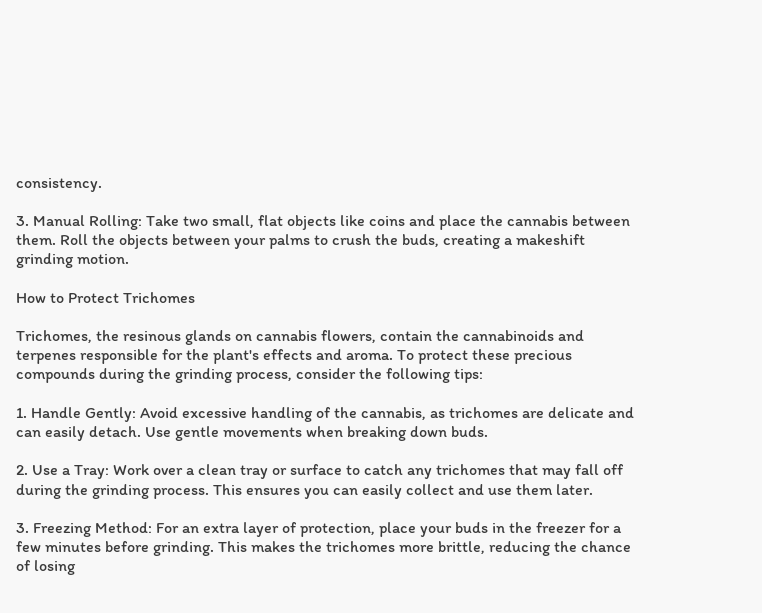consistency.

3. Manual Rolling: Take two small, flat objects like coins and place the cannabis between them. Roll the objects between your palms to crush the buds, creating a makeshift grinding motion.

How to Protect Trichomes

Trichomes, the resinous glands on cannabis flowers, contain the cannabinoids and terpenes responsible for the plant's effects and aroma. To protect these precious compounds during the grinding process, consider the following tips:

1. Handle Gently: Avoid excessive handling of the cannabis, as trichomes are delicate and can easily detach. Use gentle movements when breaking down buds.

2. Use a Tray: Work over a clean tray or surface to catch any trichomes that may fall off during the grinding process. This ensures you can easily collect and use them later.

3. Freezing Method: For an extra layer of protection, place your buds in the freezer for a few minutes before grinding. This makes the trichomes more brittle, reducing the chance of losing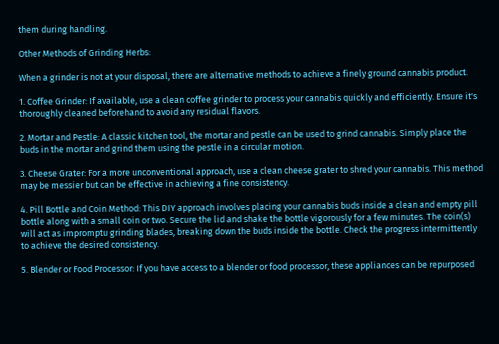them during handling.

Other Methods of Grinding Herbs:

When a grinder is not at your disposal, there are alternative methods to achieve a finely ground cannabis product.

1. Coffee Grinder: If available, use a clean coffee grinder to process your cannabis quickly and efficiently. Ensure it's thoroughly cleaned beforehand to avoid any residual flavors.

2. Mortar and Pestle: A classic kitchen tool, the mortar and pestle can be used to grind cannabis. Simply place the buds in the mortar and grind them using the pestle in a circular motion.

3. Cheese Grater: For a more unconventional approach, use a clean cheese grater to shred your cannabis. This method may be messier but can be effective in achieving a fine consistency.

4. Pill Bottle and Coin Method: This DIY approach involves placing your cannabis buds inside a clean and empty pill bottle along with a small coin or two. Secure the lid and shake the bottle vigorously for a few minutes. The coin(s) will act as impromptu grinding blades, breaking down the buds inside the bottle. Check the progress intermittently to achieve the desired consistency.

5. Blender or Food Processor: If you have access to a blender or food processor, these appliances can be repurposed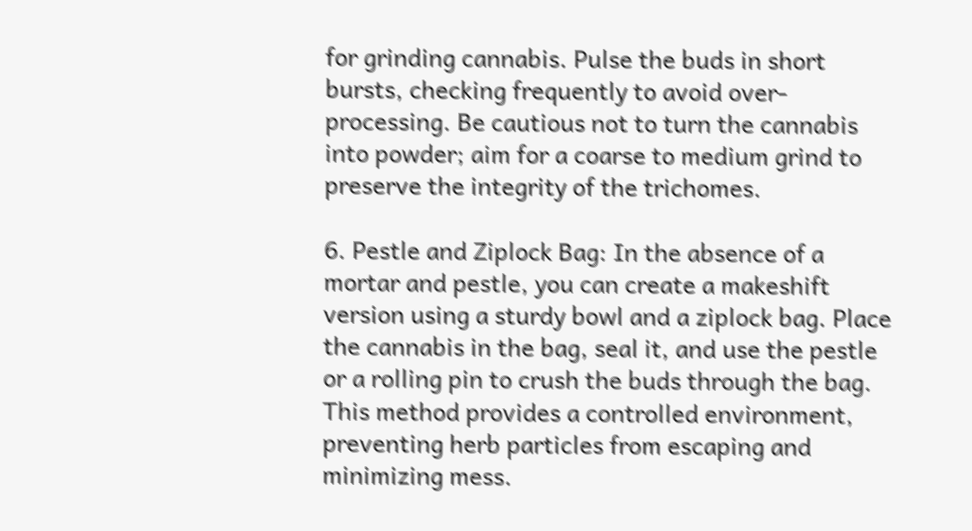for grinding cannabis. Pulse the buds in short bursts, checking frequently to avoid over-processing. Be cautious not to turn the cannabis into powder; aim for a coarse to medium grind to preserve the integrity of the trichomes.

6. Pestle and Ziplock Bag: In the absence of a mortar and pestle, you can create a makeshift version using a sturdy bowl and a ziplock bag. Place the cannabis in the bag, seal it, and use the pestle or a rolling pin to crush the buds through the bag. This method provides a controlled environment, preventing herb particles from escaping and minimizing mess.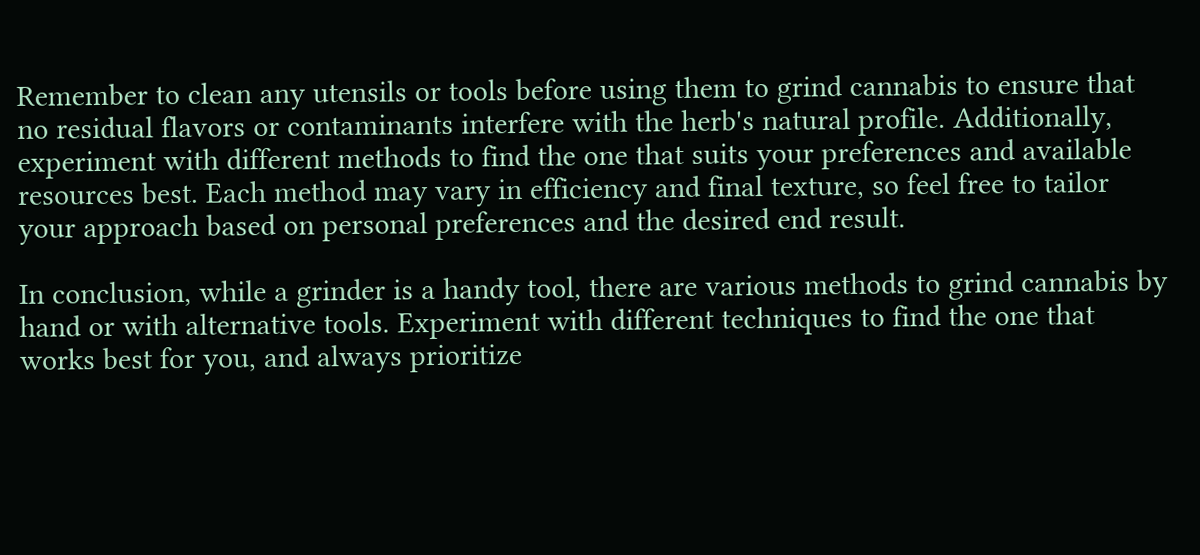Remember to clean any utensils or tools before using them to grind cannabis to ensure that no residual flavors or contaminants interfere with the herb's natural profile. Additionally, experiment with different methods to find the one that suits your preferences and available resources best. Each method may vary in efficiency and final texture, so feel free to tailor your approach based on personal preferences and the desired end result.

In conclusion, while a grinder is a handy tool, there are various methods to grind cannabis by hand or with alternative tools. Experiment with different techniques to find the one that works best for you, and always prioritize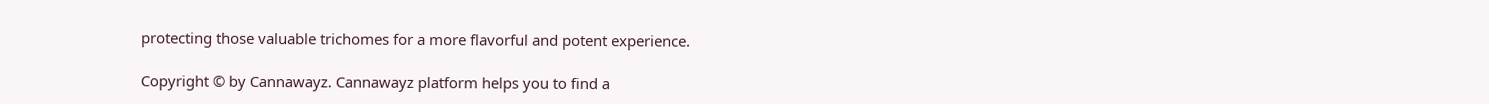protecting those valuable trichomes for a more flavorful and potent experience.

Copyright © by Cannawayz. Cannawayz platform helps you to find a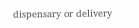dispensary or delivery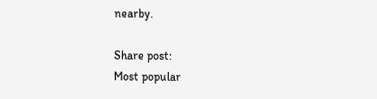nearby.

Share post:
Most popular